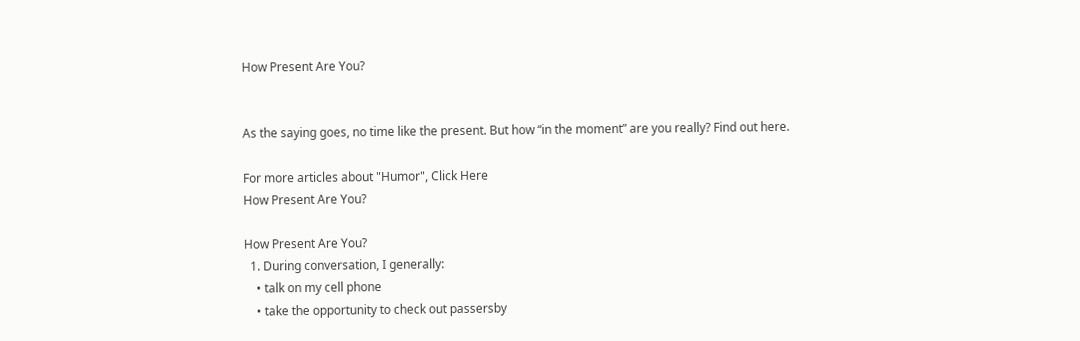How Present Are You?


As the saying goes, no time like the present. But how “in the moment” are you really? Find out here.

For more articles about "Humor", Click Here
How Present Are You?

How Present Are You?
  1. During conversation, I generally:
    • talk on my cell phone
    • take the opportunity to check out passersby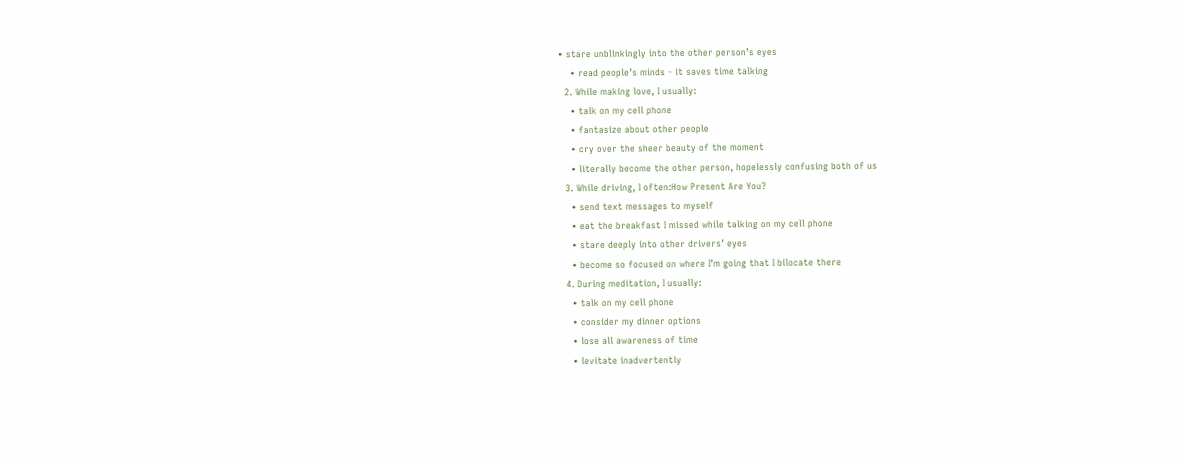• stare unblinkingly into the other person’s eyes
    • read people’s minds - it saves time talking
  2. While making love, I usually:
    • talk on my cell phone
    • fantasize about other people
    • cry over the sheer beauty of the moment
    • literally become the other person, hopelessly confusing both of us
  3. While driving, I often:How Present Are You?
    • send text messages to myself
    • eat the breakfast I missed while talking on my cell phone
    • stare deeply into other drivers’ eyes
    • become so focused on where I’m going that I bilocate there
  4. During meditation, I usually:
    • talk on my cell phone
    • consider my dinner options
    • lose all awareness of time
    • levitate inadvertently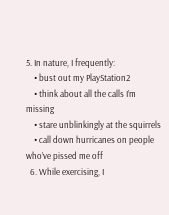5. In nature, I frequently:
    • bust out my PlayStation2
    • think about all the calls I’m missing
    • stare unblinkingly at the squirrels
    • call down hurricanes on people who’ve pissed me off
  6. While exercising, I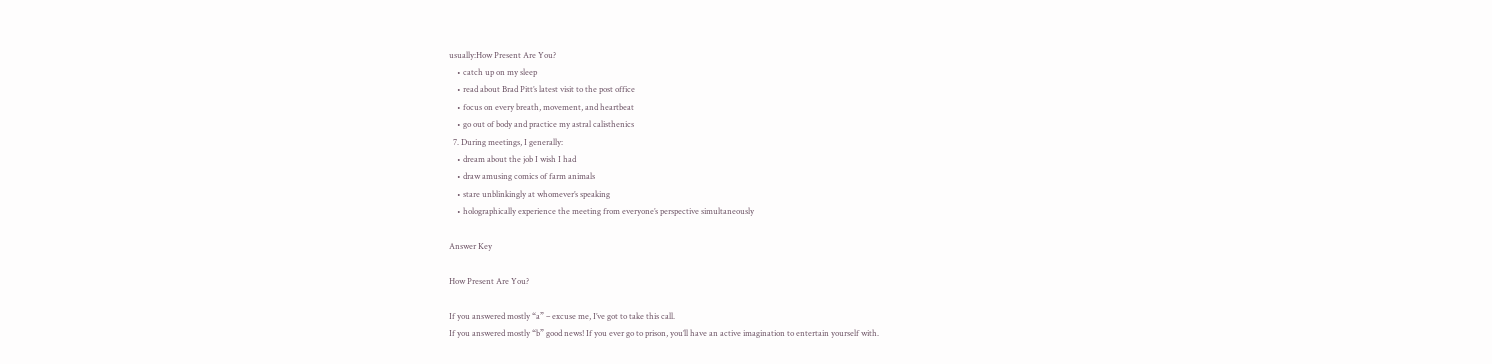usually:How Present Are You?
    • catch up on my sleep
    • read about Brad Pitt’s latest visit to the post office
    • focus on every breath, movement, and heartbeat
    • go out of body and practice my astral calisthenics
  7. During meetings, I generally:
    • dream about the job I wish I had
    • draw amusing comics of farm animals
    • stare unblinkingly at whomever’s speaking
    • holographically experience the meeting from everyone’s perspective simultaneously

Answer Key

How Present Are You?

If you answered mostly “a” – excuse me, I’ve got to take this call.
If you answered mostly “b” good news! If you ever go to prison, you’ll have an active imagination to entertain yourself with.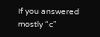If you answered mostly “c”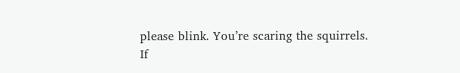please blink. You’re scaring the squirrels.
If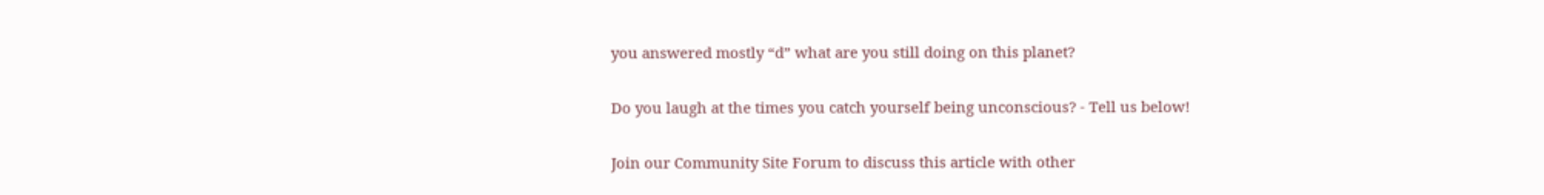you answered mostly “d” what are you still doing on this planet?

Do you laugh at the times you catch yourself being unconscious? - Tell us below!

Join our Community Site Forum to discuss this article with other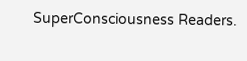SuperConsciousness Readers.